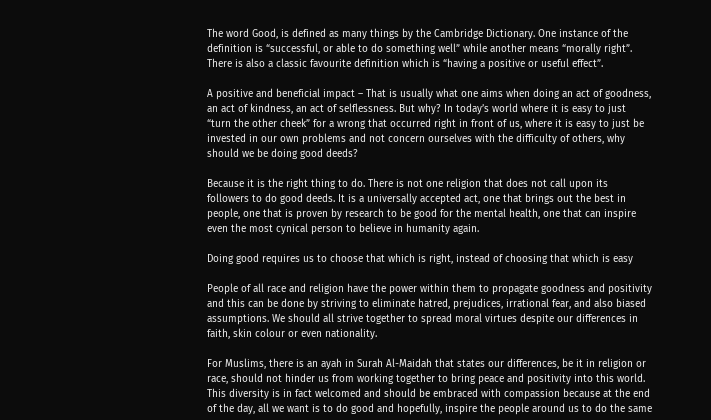The word Good, is defined as many things by the Cambridge Dictionary. One instance of the definition is “successful, or able to do something well” while another means “morally right”. There is also a classic favourite definition which is “having a positive or useful effect”.

A positive and beneficial impact – That is usually what one aims when doing an act of goodness, an act of kindness, an act of selflessness. But why? In today’s world where it is easy to just “turn the other cheek” for a wrong that occurred right in front of us, where it is easy to just be invested in our own problems and not concern ourselves with the difficulty of others, why should we be doing good deeds?

Because it is the right thing to do. There is not one religion that does not call upon its followers to do good deeds. It is a universally accepted act, one that brings out the best in people, one that is proven by research to be good for the mental health, one that can inspire even the most cynical person to believe in humanity again.

Doing good requires us to choose that which is right, instead of choosing that which is easy

People of all race and religion have the power within them to propagate goodness and positivity and this can be done by striving to eliminate hatred, prejudices, irrational fear, and also biased assumptions. We should all strive together to spread moral virtues despite our differences in faith, skin colour or even nationality.

For Muslims, there is an ayah in Surah Al-Maidah that states our differences, be it in religion or race, should not hinder us from working together to bring peace and positivity into this world. This diversity is in fact welcomed and should be embraced with compassion because at the end of the day, all we want is to do good and hopefully, inspire the people around us to do the same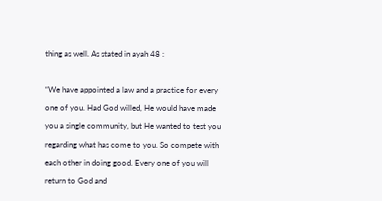thing as well. As stated in ayah 48 :

“We have appointed a law and a practice for every one of you. Had God willed, He would have made you a single community, but He wanted to test you regarding what has come to you. So compete with each other in doing good. Every one of you will return to God and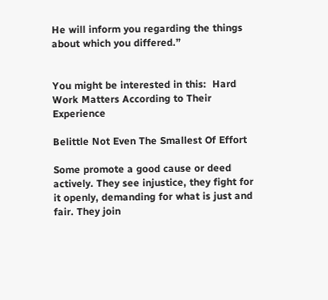He will inform you regarding the things about which you differed.”


You might be interested in this:  Hard Work Matters According to Their Experience

Belittle Not Even The Smallest Of Effort

Some promote a good cause or deed actively. They see injustice, they fight for it openly, demanding for what is just and fair. They join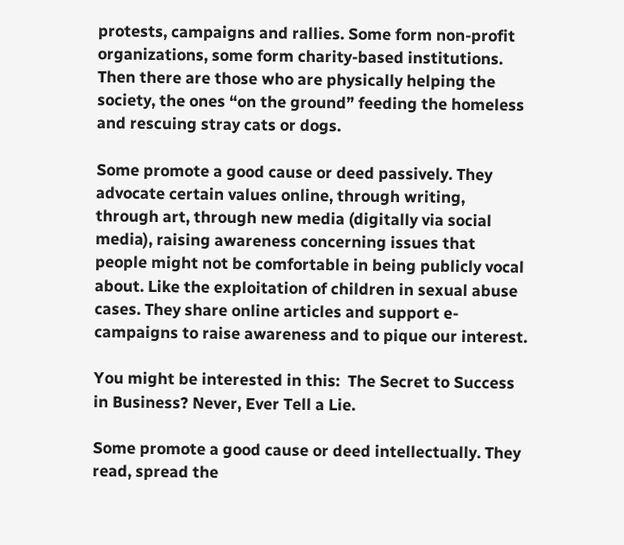protests, campaigns and rallies. Some form non-profit organizations, some form charity-based institutions. Then there are those who are physically helping the society, the ones “on the ground” feeding the homeless and rescuing stray cats or dogs.

Some promote a good cause or deed passively. They advocate certain values online, through writing, through art, through new media (digitally via social media), raising awareness concerning issues that people might not be comfortable in being publicly vocal about. Like the exploitation of children in sexual abuse cases. They share online articles and support e-campaigns to raise awareness and to pique our interest.

You might be interested in this:  The Secret to Success in Business? Never, Ever Tell a Lie.

Some promote a good cause or deed intellectually. They read, spread the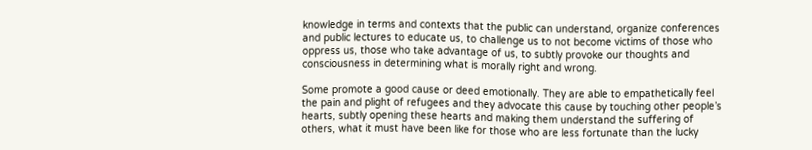knowledge in terms and contexts that the public can understand, organize conferences and public lectures to educate us, to challenge us to not become victims of those who oppress us, those who take advantage of us, to subtly provoke our thoughts and consciousness in determining what is morally right and wrong.

Some promote a good cause or deed emotionally. They are able to empathetically feel the pain and plight of refugees and they advocate this cause by touching other people’s hearts, subtly opening these hearts and making them understand the suffering of others, what it must have been like for those who are less fortunate than the lucky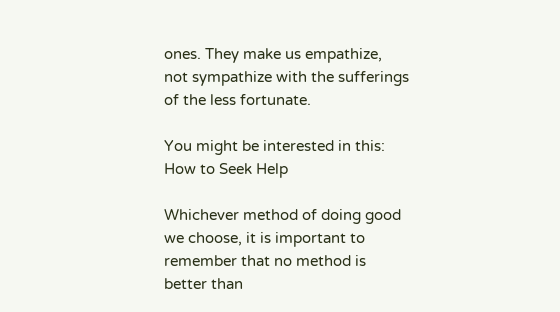ones. They make us empathize, not sympathize with the sufferings of the less fortunate.

You might be interested in this:  How to Seek Help

Whichever method of doing good we choose, it is important to remember that no method is better than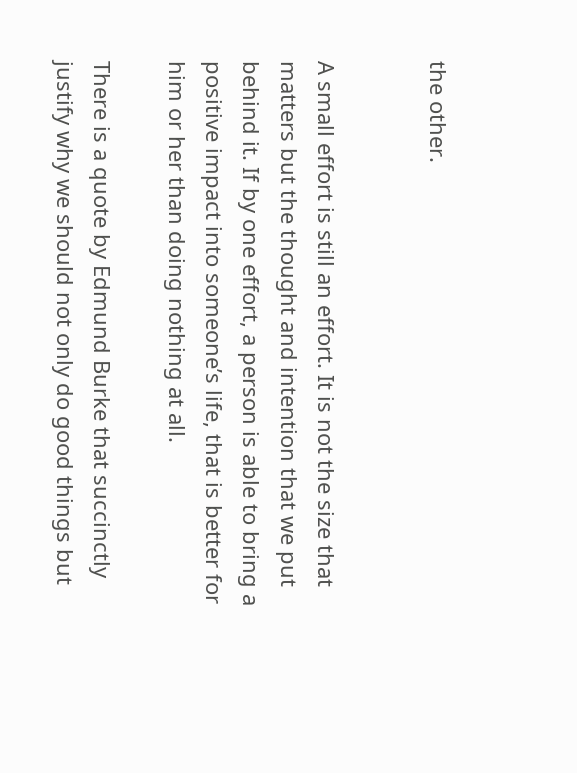the other.


A small effort is still an effort. It is not the size that matters but the thought and intention that we put behind it. If by one effort, a person is able to bring a positive impact into someone’s life, that is better for him or her than doing nothing at all.

There is a quote by Edmund Burke that succinctly justify why we should not only do good things but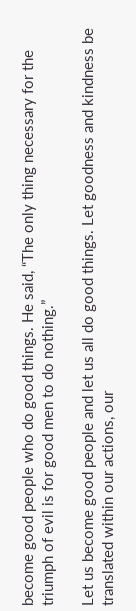become good people who do good things. He said, “The only thing necessary for the triumph of evil is for good men to do nothing.”

Let us become good people and let us all do good things. Let goodness and kindness be translated within our actions, our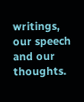writings, our speech and our thoughts.